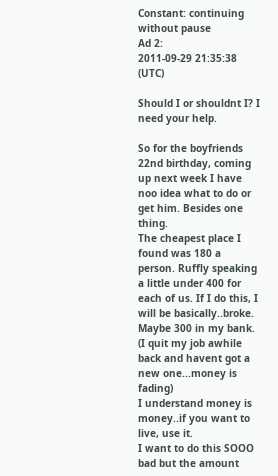Constant: continuing without pause
Ad 2:
2011-09-29 21:35:38 (UTC)

Should I or shouldnt I? I need your help.

So for the boyfriends 22nd birthday, coming up next week I have noo idea what to do or get him. Besides one thing.
The cheapest place I found was 180 a person. Ruffly speaking a little under 400 for each of us. If I do this, I will be basically..broke. Maybe 300 in my bank. (I quit my job awhile back and havent got a new one...money is fading)
I understand money is money..if you want to live, use it.
I want to do this SOOO bad but the amount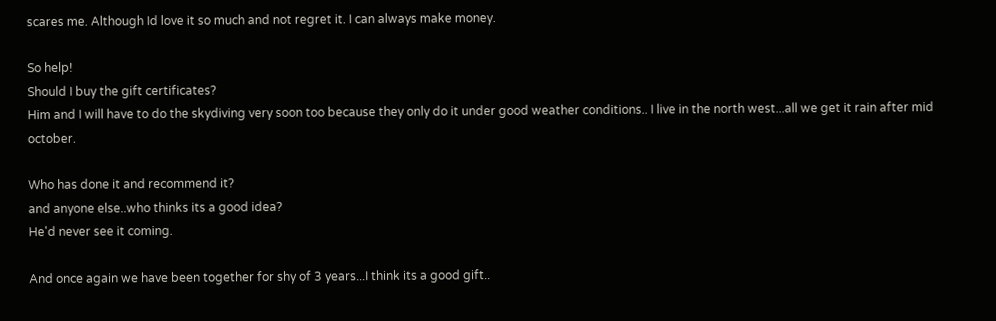scares me. Although Id love it so much and not regret it. I can always make money.

So help!
Should I buy the gift certificates?
Him and I will have to do the skydiving very soon too because they only do it under good weather conditions.. I live in the north west...all we get it rain after mid october.

Who has done it and recommend it?
and anyone else..who thinks its a good idea?
He'd never see it coming.

And once again we have been together for shy of 3 years...I think its a good gift..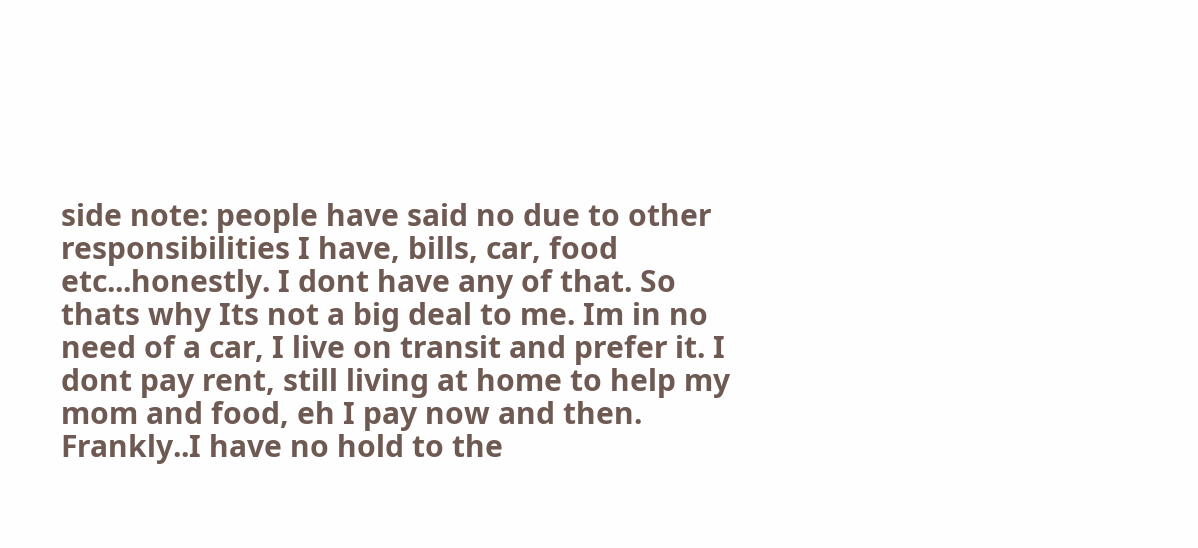side note: people have said no due to other responsibilities I have, bills, car, food etc...honestly. I dont have any of that. So thats why Its not a big deal to me. Im in no need of a car, I live on transit and prefer it. I dont pay rent, still living at home to help my mom and food, eh I pay now and then. Frankly..I have no hold to the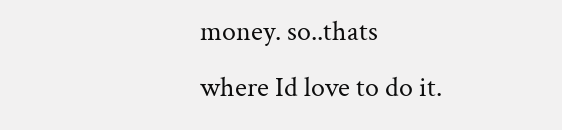money. so..thats where Id love to do it.